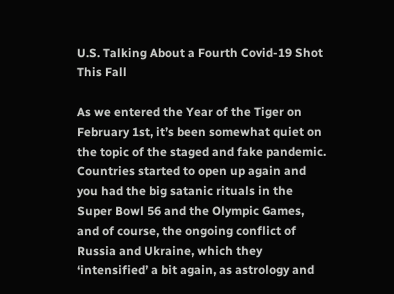U.S. Talking About a Fourth Covid-19 Shot This Fall

As we entered the Year of the Tiger on February 1st, it’s been somewhat quiet on the topic of the staged and fake pandemic. Countries started to open up again and you had the big satanic rituals in the Super Bowl 56 and the Olympic Games, and of course, the ongoing conflict of Russia and Ukraine, which they ‘intensified’ a bit again, as astrology and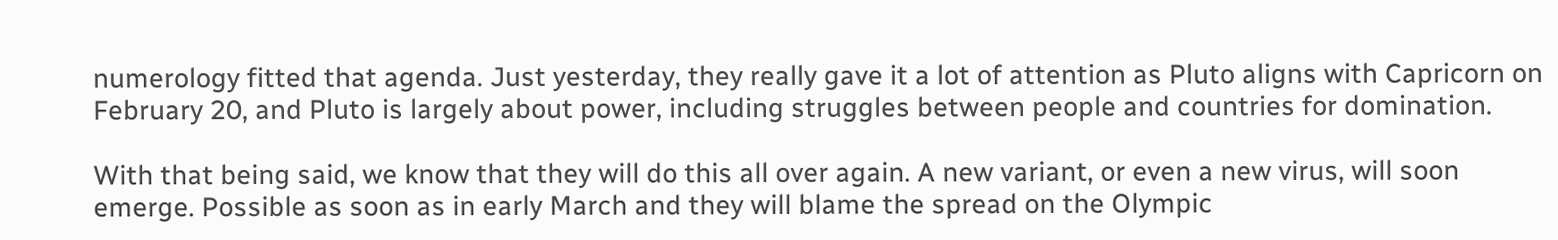numerology fitted that agenda. Just yesterday, they really gave it a lot of attention as Pluto aligns with Capricorn on February 20, and Pluto is largely about power, including struggles between people and countries for domination.

With that being said, we know that they will do this all over again. A new variant, or even a new virus, will soon emerge. Possible as soon as in early March and they will blame the spread on the Olympic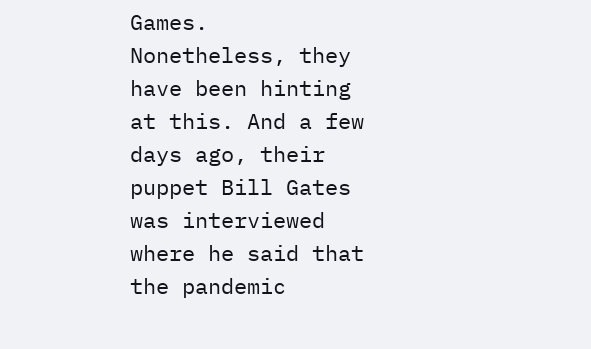Games. Nonetheless, they have been hinting at this. And a few days ago, their puppet Bill Gates was interviewed where he said that the pandemic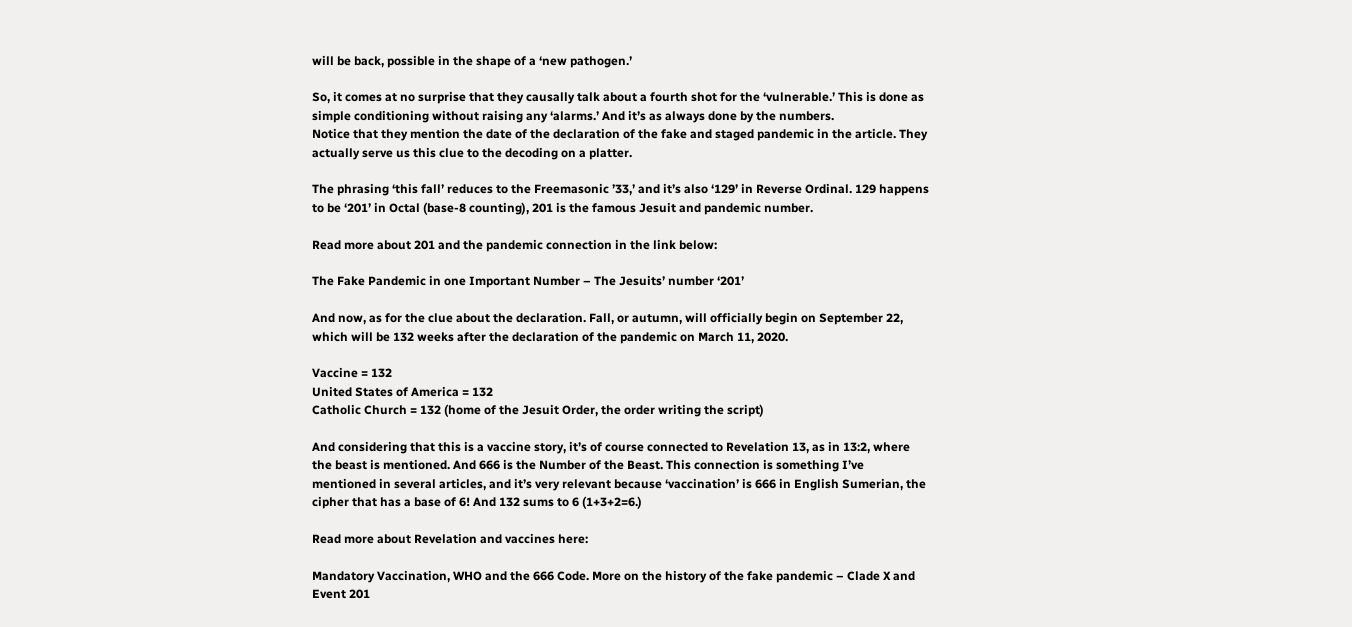will be back, possible in the shape of a ‘new pathogen.’

So, it comes at no surprise that they causally talk about a fourth shot for the ‘vulnerable.’ This is done as simple conditioning without raising any ‘alarms.’ And it’s as always done by the numbers.
Notice that they mention the date of the declaration of the fake and staged pandemic in the article. They actually serve us this clue to the decoding on a platter.

The phrasing ‘this fall’ reduces to the Freemasonic ’33,’ and it’s also ‘129’ in Reverse Ordinal. 129 happens to be ‘201’ in Octal (base-8 counting), 201 is the famous Jesuit and pandemic number.

Read more about 201 and the pandemic connection in the link below:

The Fake Pandemic in one Important Number – The Jesuits’ number ‘201’

And now, as for the clue about the declaration. Fall, or autumn, will officially begin on September 22, which will be 132 weeks after the declaration of the pandemic on March 11, 2020.

Vaccine = 132
United States of America = 132
Catholic Church = 132 (home of the Jesuit Order, the order writing the script)

And considering that this is a vaccine story, it’s of course connected to Revelation 13, as in 13:2, where the beast is mentioned. And 666 is the Number of the Beast. This connection is something I’ve mentioned in several articles, and it’s very relevant because ‘vaccination’ is 666 in English Sumerian, the cipher that has a base of 6! And 132 sums to 6 (1+3+2=6.)

Read more about Revelation and vaccines here:

Mandatory Vaccination, WHO and the 666 Code. More on the history of the fake pandemic – Clade X and Event 201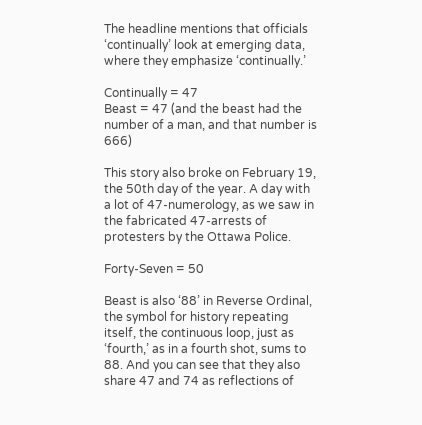The headline mentions that officials ‘continually’ look at emerging data, where they emphasize ‘continually.’

Continually = 47
Beast = 47 (and the beast had the number of a man, and that number is 666)

This story also broke on February 19, the 50th day of the year. A day with a lot of 47-numerology, as we saw in the fabricated 47-arrests of protesters by the Ottawa Police.

Forty-Seven = 50

Beast is also ‘88’ in Reverse Ordinal, the symbol for history repeating itself, the continuous loop, just as ‘fourth,’ as in a fourth shot, sums to 88. And you can see that they also share 47 and 74 as reflections of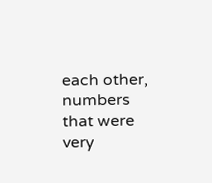each other, numbers that were very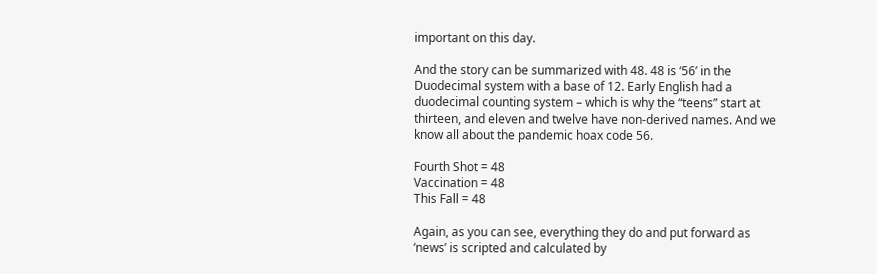important on this day.

And the story can be summarized with 48. 48 is ‘56’ in the Duodecimal system with a base of 12. Early English had a duodecimal counting system – which is why the “teens” start at thirteen, and eleven and twelve have non-derived names. And we know all about the pandemic hoax code 56.

Fourth Shot = 48
Vaccination = 48
This Fall = 48

Again, as you can see, everything they do and put forward as ‘news’ is scripted and calculated by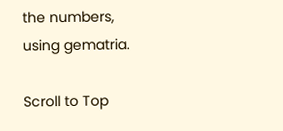the numbers, using gematria.

Scroll to Top